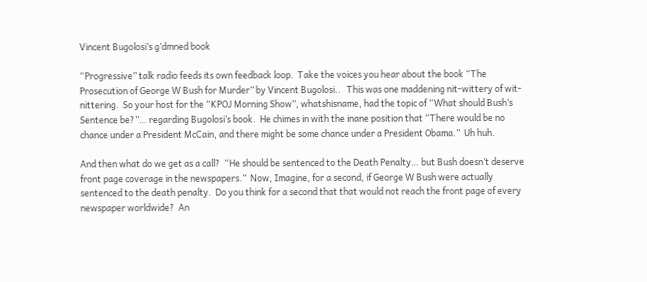Vincent Bugolosi’s g’dmned book

“Progressive” talk radio feeds its own feedback loop.  Take the voices you hear about the book “The Prosecution of George W Bush for Murder” by Vincent Bugolosi..   This was one maddening nit-wittery of wit-nittering.  So your host for the “KPOJ Morning Show”, whatshisname, had the topic of “What should Bush’s Sentence be?”… regarding Bugolosi’s book.  He chimes in with the inane position that “There would be no chance under a President McCain, and there might be some chance under a President Obama.”  Uh huh.

And then what do we get as a call?  “He should be sentenced to the Death Penalty… but Bush doesn’t deserve front page coverage in the newspapers.”  Now, Imagine, for a second, if George W Bush were actually sentenced to the death penalty.  Do you think for a second that that would not reach the front page of every newspaper worldwide?  An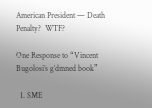American President — Death Penalty?  WTF?

One Response to “Vincent Bugolosi’s g’dmned book”

  1. SME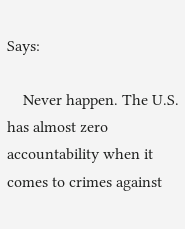Says:

    Never happen. The U.S. has almost zero accountability when it comes to crimes against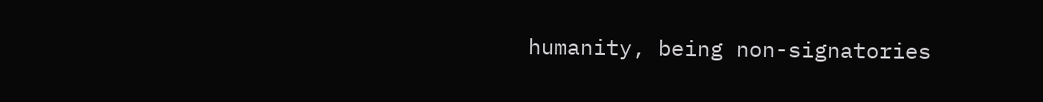humanity, being non-signatories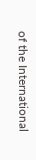of the International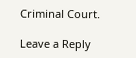Criminal Court.

Leave a Reply